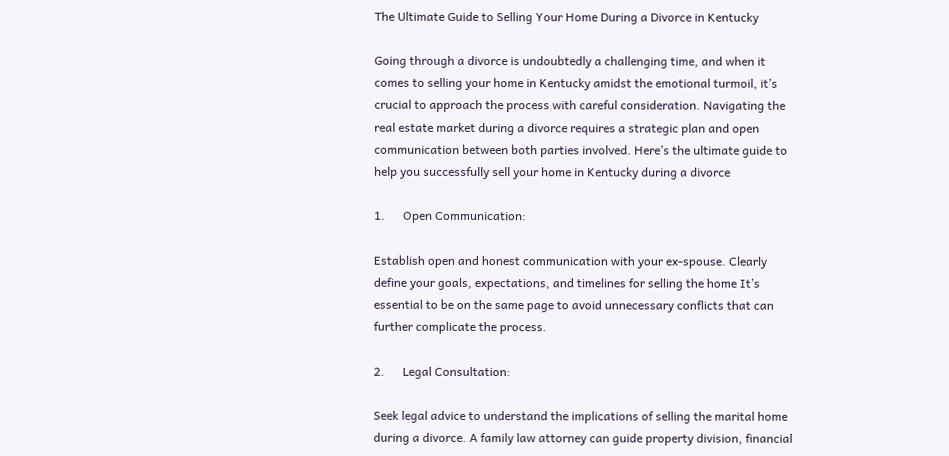The Ultimate Guide to Selling Your Home During a Divorce in Kentucky

Going through a divorce is undoubtedly a challenging time, and when it comes to selling your home in Kentucky amidst the emotional turmoil, it’s crucial to approach the process with careful consideration. Navigating the real estate market during a divorce requires a strategic plan and open communication between both parties involved. Here’s the ultimate guide to help you successfully sell your home in Kentucky during a divorce

1.      Open Communication:

Establish open and honest communication with your ex-spouse. Clearly define your goals, expectations, and timelines for selling the home It’s essential to be on the same page to avoid unnecessary conflicts that can further complicate the process.

2.      Legal Consultation:

Seek legal advice to understand the implications of selling the marital home during a divorce. A family law attorney can guide property division, financial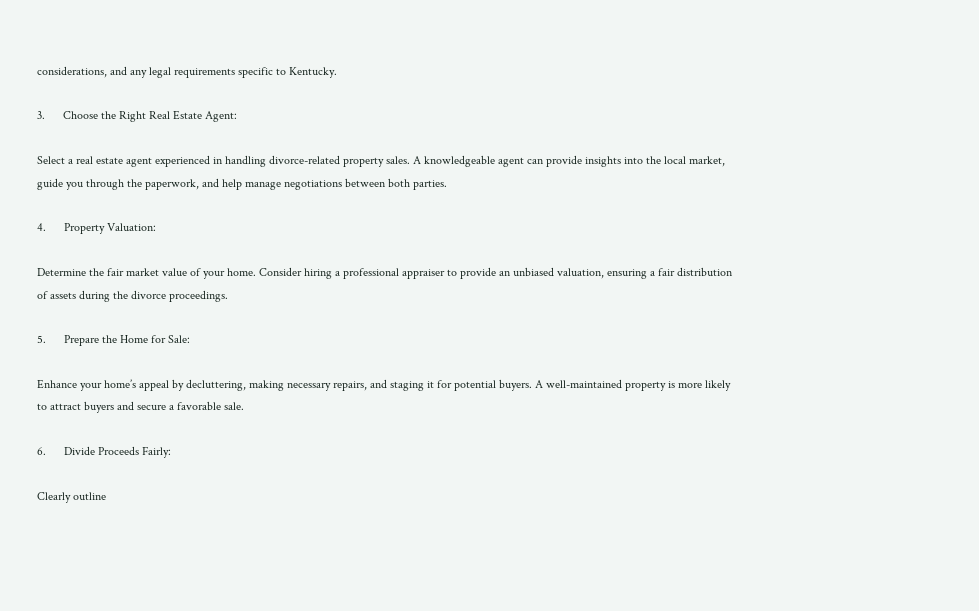considerations, and any legal requirements specific to Kentucky.

3.      Choose the Right Real Estate Agent:

Select a real estate agent experienced in handling divorce-related property sales. A knowledgeable agent can provide insights into the local market, guide you through the paperwork, and help manage negotiations between both parties.

4.      Property Valuation:

Determine the fair market value of your home. Consider hiring a professional appraiser to provide an unbiased valuation, ensuring a fair distribution of assets during the divorce proceedings.

5.      Prepare the Home for Sale:

Enhance your home’s appeal by decluttering, making necessary repairs, and staging it for potential buyers. A well-maintained property is more likely to attract buyers and secure a favorable sale.

6.      Divide Proceeds Fairly:

Clearly outline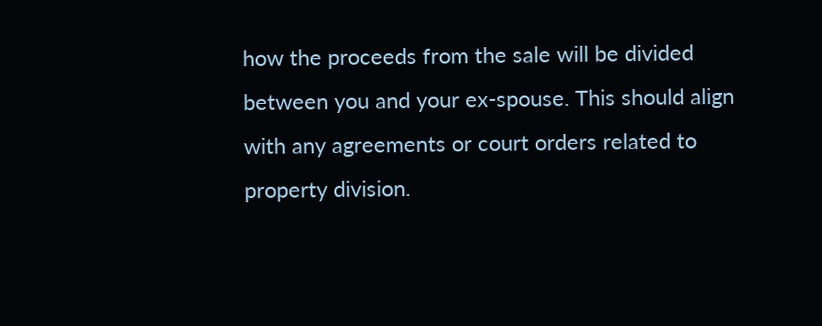how the proceeds from the sale will be divided between you and your ex-spouse. This should align with any agreements or court orders related to property division.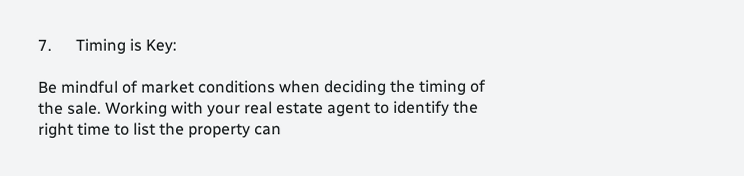7.      Timing is Key:

Be mindful of market conditions when deciding the timing of the sale. Working with your real estate agent to identify the right time to list the property can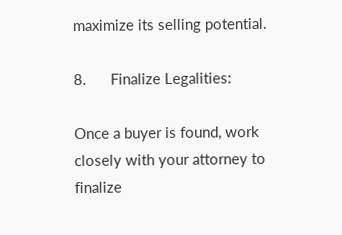maximize its selling potential.

8.      Finalize Legalities:

Once a buyer is found, work closely with your attorney to finalize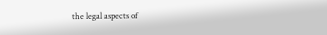the legal aspects of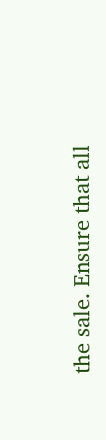the sale. Ensure that all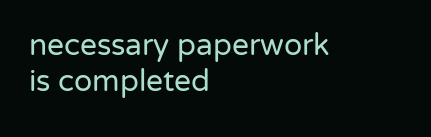necessary paperwork is completed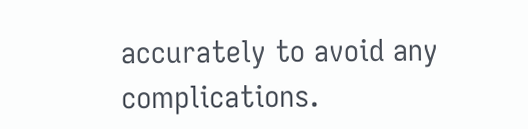accurately to avoid any complications.